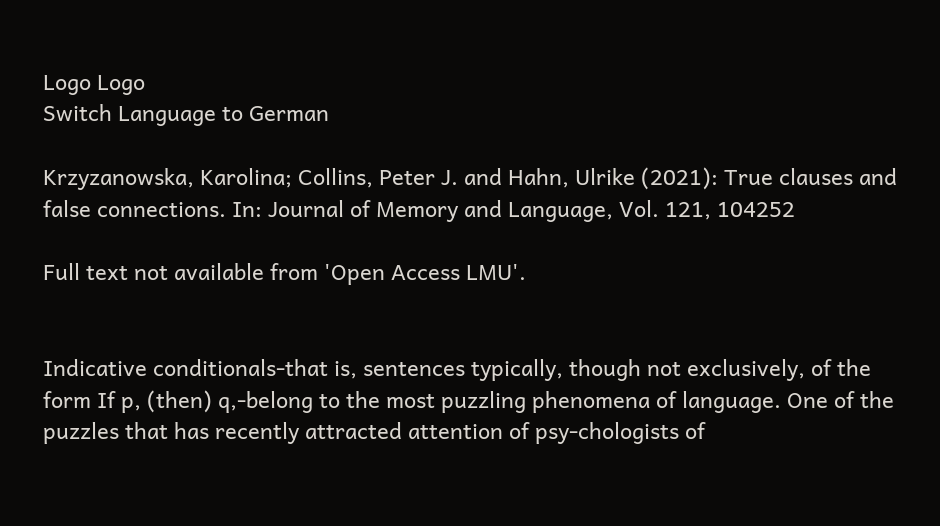Logo Logo
Switch Language to German

Krzyzanowska, Karolina; Collins, Peter J. and Hahn, Ulrike (2021): True clauses and false connections. In: Journal of Memory and Language, Vol. 121, 104252

Full text not available from 'Open Access LMU'.


Indicative conditionals-that is, sentences typically, though not exclusively, of the form If p, (then) q,-belong to the most puzzling phenomena of language. One of the puzzles that has recently attracted attention of psy-chologists of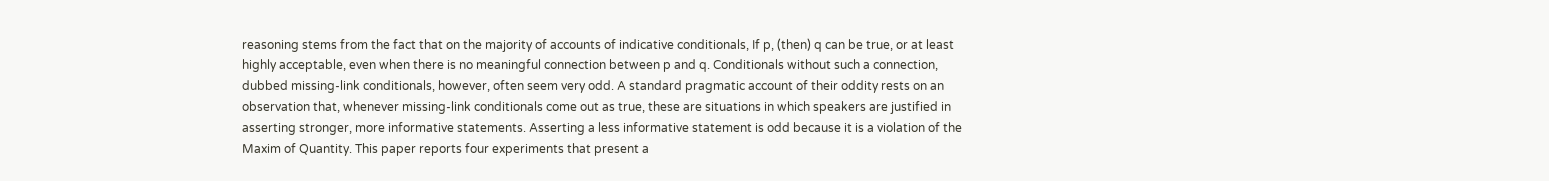reasoning stems from the fact that on the majority of accounts of indicative conditionals, If p, (then) q can be true, or at least highly acceptable, even when there is no meaningful connection between p and q. Conditionals without such a connection, dubbed missing-link conditionals, however, often seem very odd. A standard pragmatic account of their oddity rests on an observation that, whenever missing-link conditionals come out as true, these are situations in which speakers are justified in asserting stronger, more informative statements. Asserting a less informative statement is odd because it is a violation of the Maxim of Quantity. This paper reports four experiments that present a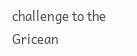challenge to the Gricean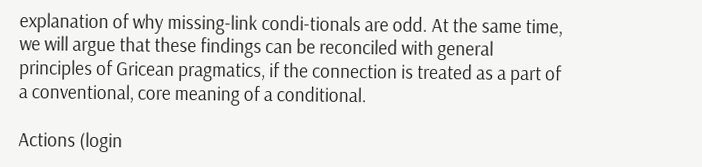explanation of why missing-link condi-tionals are odd. At the same time, we will argue that these findings can be reconciled with general principles of Gricean pragmatics, if the connection is treated as a part of a conventional, core meaning of a conditional.

Actions (login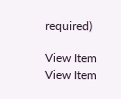required)

View Item View Item